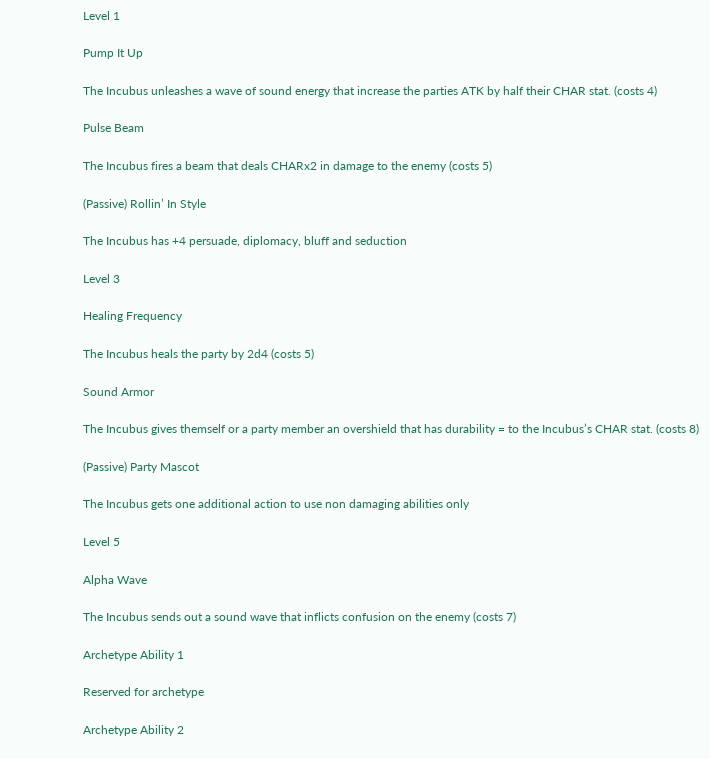Level 1

Pump It Up

The Incubus unleashes a wave of sound energy that increase the parties ATK by half their CHAR stat. (costs 4)

Pulse Beam

The Incubus fires a beam that deals CHARx2 in damage to the enemy (costs 5)

(Passive) Rollin’ In Style

The Incubus has +4 persuade, diplomacy, bluff and seduction

Level 3

Healing Frequency

The Incubus heals the party by 2d4 (costs 5)

Sound Armor

The Incubus gives themself or a party member an overshield that has durability = to the Incubus’s CHAR stat. (costs 8)

(Passive) Party Mascot

The Incubus gets one additional action to use non damaging abilities only

Level 5

Alpha Wave

The Incubus sends out a sound wave that inflicts confusion on the enemy (costs 7)

Archetype Ability 1

Reserved for archetype

Archetype Ability 2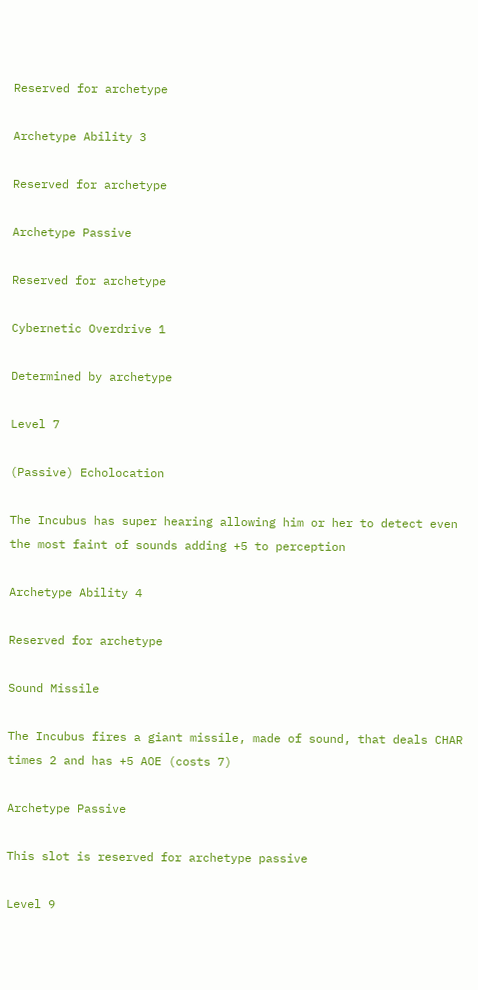Reserved for archetype

Archetype Ability 3

Reserved for archetype

Archetype Passive

Reserved for archetype

Cybernetic Overdrive 1

Determined by archetype

Level 7

(Passive) Echolocation

The Incubus has super hearing allowing him or her to detect even the most faint of sounds adding +5 to perception

Archetype Ability 4

Reserved for archetype

Sound Missile

The Incubus fires a giant missile, made of sound, that deals CHAR times 2 and has +5 AOE (costs 7)

Archetype Passive

This slot is reserved for archetype passive

Level 9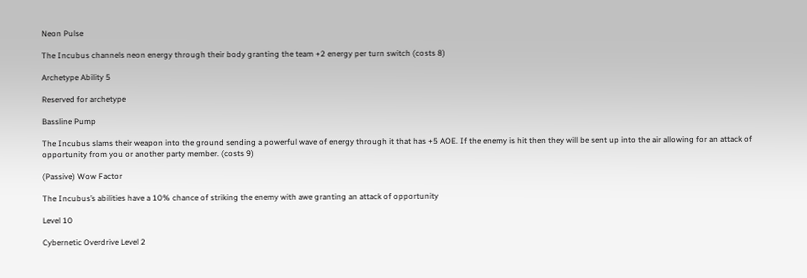Neon Pulse

The Incubus channels neon energy through their body granting the team +2 energy per turn switch (costs 8)

Archetype Ability 5

Reserved for archetype

Bassline Pump

The Incubus slams their weapon into the ground sending a powerful wave of energy through it that has +5 AOE. If the enemy is hit then they will be sent up into the air allowing for an attack of opportunity from you or another party member. (costs 9)

(Passive) Wow Factor

The Incubus’s abilities have a 10% chance of striking the enemy with awe granting an attack of opportunity

Level 10

Cybernetic Overdrive Level 2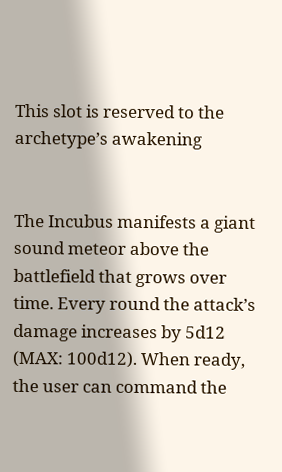This slot is reserved to the archetype’s awakening


The Incubus manifests a giant sound meteor above the battlefield that grows over time. Every round the attack’s damage increases by 5d12 (MAX: 100d12). When ready, the user can command the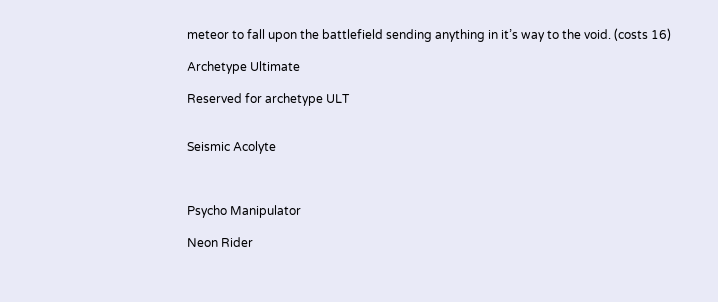meteor to fall upon the battlefield sending anything in it’s way to the void. (costs 16)

Archetype Ultimate

Reserved for archetype ULT


Seismic Acolyte



Psycho Manipulator

Neon Rider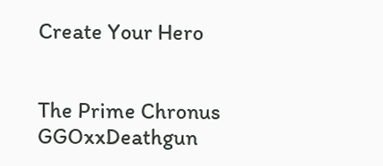Create Your Hero


The Prime Chronus GGOxxDeathgun